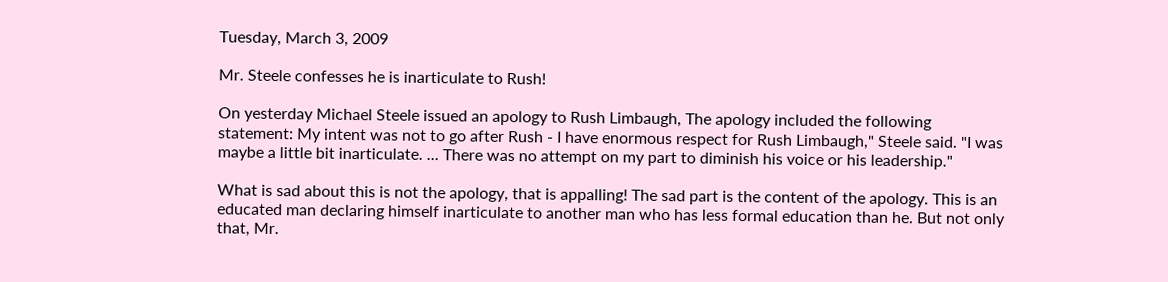Tuesday, March 3, 2009

Mr. Steele confesses he is inarticulate to Rush!

On yesterday Michael Steele issued an apology to Rush Limbaugh, The apology included the following statement: My intent was not to go after Rush - I have enormous respect for Rush Limbaugh," Steele said. "I was maybe a little bit inarticulate. ... There was no attempt on my part to diminish his voice or his leadership."

What is sad about this is not the apology, that is appalling! The sad part is the content of the apology. This is an educated man declaring himself inarticulate to another man who has less formal education than he. But not only that, Mr.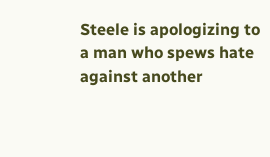Steele is apologizing to a man who spews hate against another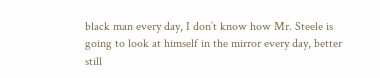black man every day, I don’t know how Mr. Steele is going to look at himself in the mirror every day, better still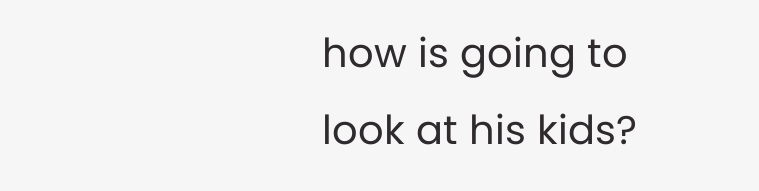how is going to look at his kids?